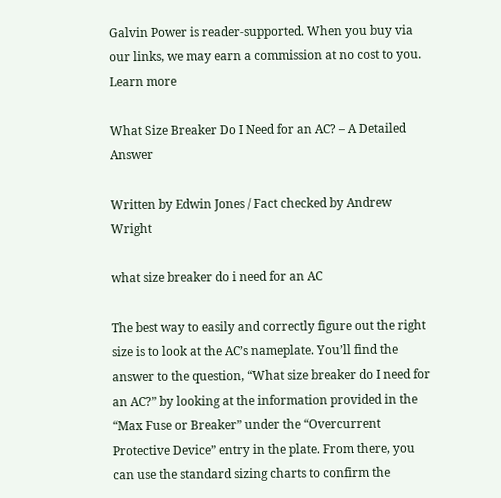Galvin Power is reader-supported. When you buy via our links, we may earn a commission at no cost to you. Learn more

What Size Breaker Do I Need for an AC? – A Detailed Answer

Written by Edwin Jones / Fact checked by Andrew Wright

what size breaker do i need for an AC

The best way to easily and correctly figure out the right size is to look at the AC’s nameplate. You’ll find the answer to the question, “What size breaker do I need for an AC?” by looking at the information provided in the “Max Fuse or Breaker” under the “Overcurrent Protective Device” entry in the plate. From there, you can use the standard sizing charts to confirm the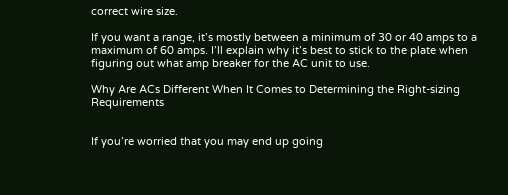correct wire size.

If you want a range, it’s mostly between a minimum of 30 or 40 amps to a maximum of 60 amps. I’ll explain why it’s best to stick to the plate when figuring out what amp breaker for the AC unit to use.

Why Are ACs Different When It Comes to Determining the Right-sizing Requirements


If you’re worried that you may end up going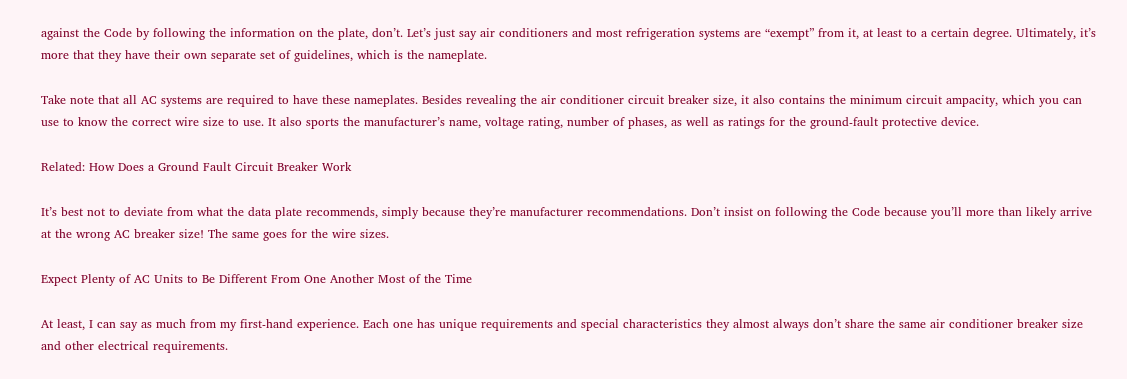against the Code by following the information on the plate, don’t. Let’s just say air conditioners and most refrigeration systems are “exempt” from it, at least to a certain degree. Ultimately, it’s more that they have their own separate set of guidelines, which is the nameplate.

Take note that all AC systems are required to have these nameplates. Besides revealing the air conditioner circuit breaker size, it also contains the minimum circuit ampacity, which you can use to know the correct wire size to use. It also sports the manufacturer’s name, voltage rating, number of phases, as well as ratings for the ground-fault protective device.

Related: How Does a Ground Fault Circuit Breaker Work

It’s best not to deviate from what the data plate recommends, simply because they’re manufacturer recommendations. Don’t insist on following the Code because you’ll more than likely arrive at the wrong AC breaker size! The same goes for the wire sizes.

Expect Plenty of AC Units to Be Different From One Another Most of the Time

At least, I can say as much from my first-hand experience. Each one has unique requirements and special characteristics they almost always don’t share the same air conditioner breaker size and other electrical requirements.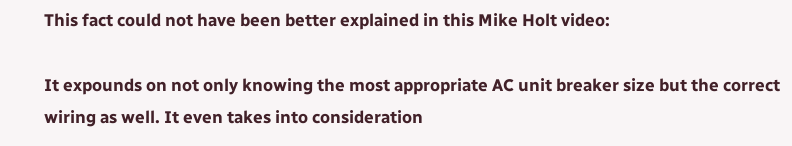This fact could not have been better explained in this Mike Holt video:

It expounds on not only knowing the most appropriate AC unit breaker size but the correct wiring as well. It even takes into consideration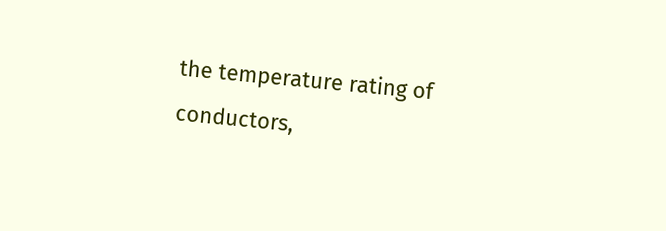the temperature rating of conductors,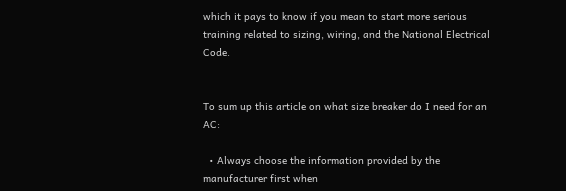which it pays to know if you mean to start more serious training related to sizing, wiring, and the National Electrical Code.


To sum up this article on what size breaker do I need for an AC:

  • Always choose the information provided by the manufacturer first when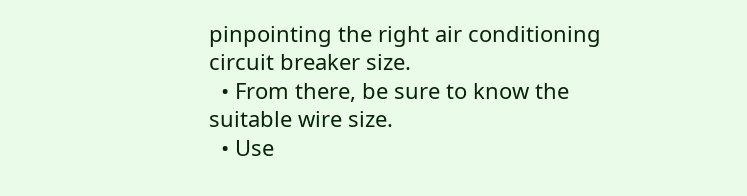pinpointing the right air conditioning circuit breaker size.
  • From there, be sure to know the suitable wire size.
  • Use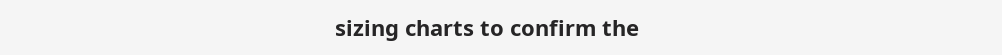sizing charts to confirm the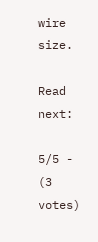wire size.

Read next:

5/5 - (3 votes)